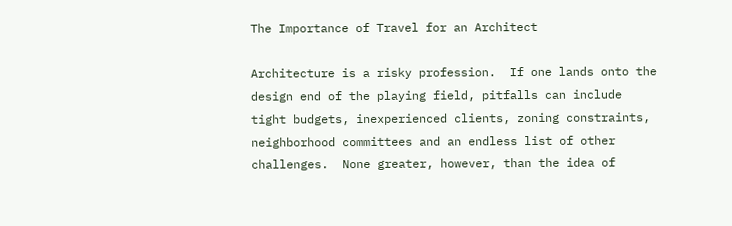The Importance of Travel for an Architect

Architecture is a risky profession.  If one lands onto the design end of the playing field, pitfalls can include tight budgets, inexperienced clients, zoning constraints, neighborhood committees and an endless list of other challenges.  None greater, however, than the idea of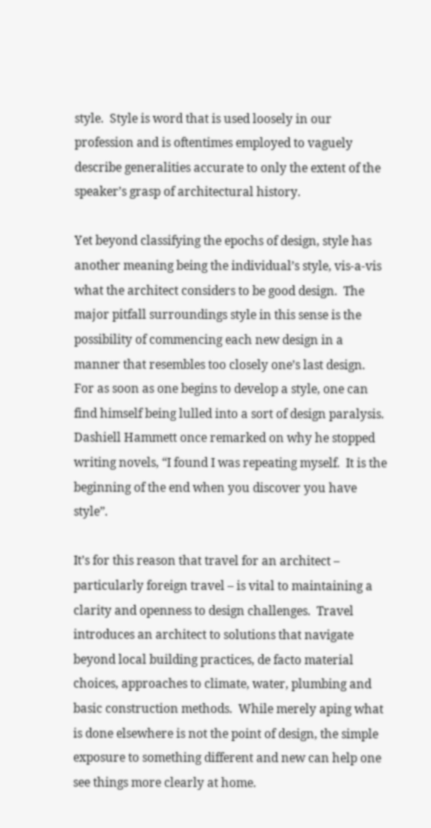style.  Style is word that is used loosely in our profession and is oftentimes employed to vaguely describe generalities accurate to only the extent of the speaker’s grasp of architectural history.

Yet beyond classifying the epochs of design, style has another meaning being the individual’s style, vis-a-vis what the architect considers to be good design.  The major pitfall surroundings style in this sense is the possibility of commencing each new design in a manner that resembles too closely one’s last design.  For as soon as one begins to develop a style, one can find himself being lulled into a sort of design paralysis.  Dashiell Hammett once remarked on why he stopped writing novels, “I found I was repeating myself.  It is the beginning of the end when you discover you have style”.

It’s for this reason that travel for an architect – particularly foreign travel – is vital to maintaining a clarity and openness to design challenges.  Travel introduces an architect to solutions that navigate beyond local building practices, de facto material choices, approaches to climate, water, plumbing and basic construction methods.  While merely aping what is done elsewhere is not the point of design, the simple exposure to something different and new can help one see things more clearly at home.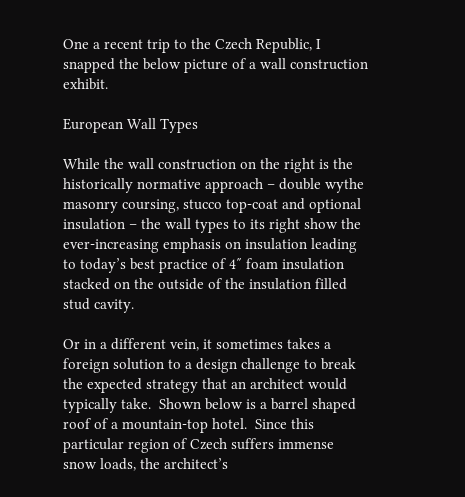One a recent trip to the Czech Republic, I snapped the below picture of a wall construction exhibit.

European Wall Types

While the wall construction on the right is the historically normative approach – double wythe masonry coursing, stucco top-coat and optional insulation – the wall types to its right show the ever-increasing emphasis on insulation leading to today’s best practice of 4″ foam insulation stacked on the outside of the insulation filled stud cavity.

Or in a different vein, it sometimes takes a foreign solution to a design challenge to break the expected strategy that an architect would typically take.  Shown below is a barrel shaped roof of a mountain-top hotel.  Since this particular region of Czech suffers immense snow loads, the architect’s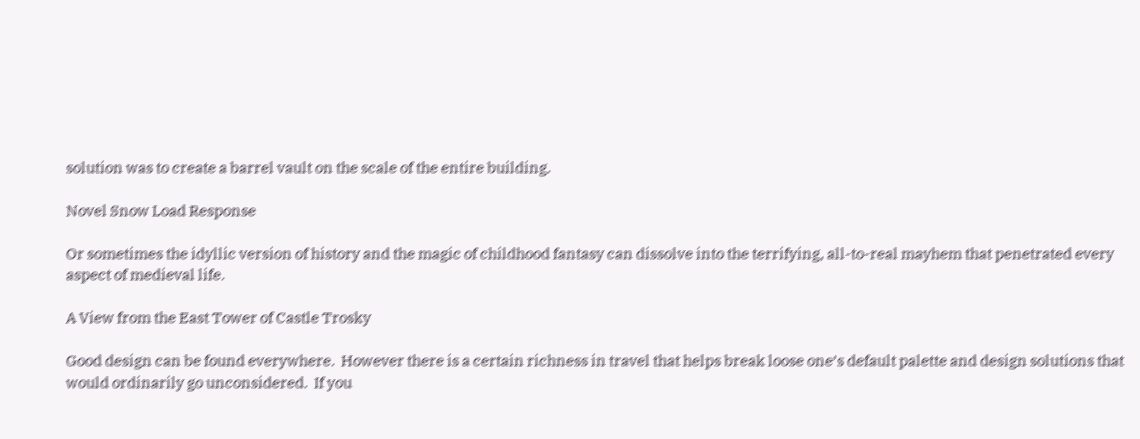solution was to create a barrel vault on the scale of the entire building.

Novel Snow Load Response

Or sometimes the idyllic version of history and the magic of childhood fantasy can dissolve into the terrifying, all-to-real mayhem that penetrated every aspect of medieval life.

A View from the East Tower of Castle Trosky

Good design can be found everywhere.  However there is a certain richness in travel that helps break loose one’s default palette and design solutions that would ordinarily go unconsidered.  If you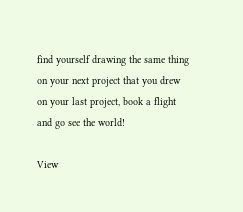find yourself drawing the same thing on your next project that you drew on your last project, book a flight and go see the world!

View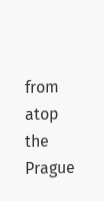from atop the Prague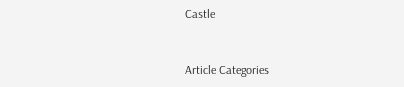Castle


Article Categories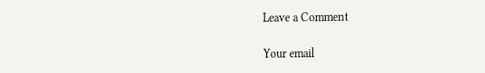Leave a Comment

Your email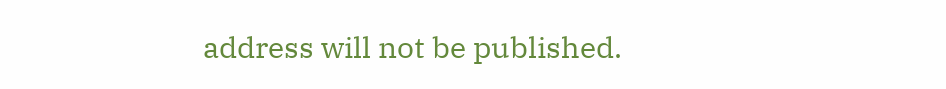address will not be published.